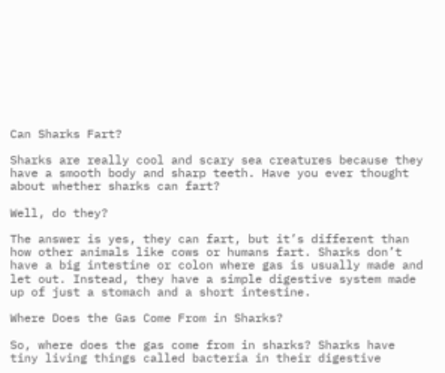Can Sharks Fart?

Sharks are really cool and scary sea creatures because they have a smooth body and sharp teeth. Have you ever thought about whether sharks can fart?

Well, do they?

The answer is yes, they can fart, but it’s different than how other animals like cows or humans fart. Sharks don’t have a big intestine or colon where gas is usually made and let out. Instead, they have a simple digestive system made up of just a stomach and a short intestine.

Where Does the Gas Come From in Sharks?

So, where does the gas come from in sharks? Sharks have tiny living things called bacteria in their digestive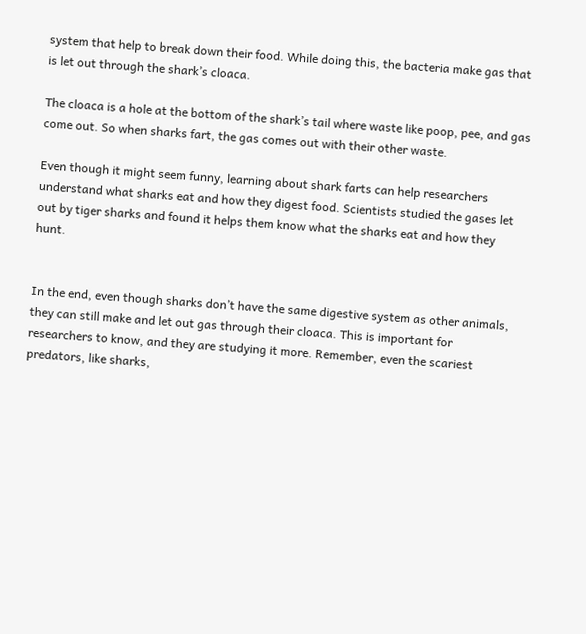system that help to break down their food. While doing this, the bacteria make gas that is let out through the shark’s cloaca.

The cloaca is a hole at the bottom of the shark’s tail where waste like poop, pee, and gas come out. So when sharks fart, the gas comes out with their other waste.

Even though it might seem funny, learning about shark farts can help researchers understand what sharks eat and how they digest food. Scientists studied the gases let out by tiger sharks and found it helps them know what the sharks eat and how they hunt.


In the end, even though sharks don’t have the same digestive system as other animals, they can still make and let out gas through their cloaca. This is important for researchers to know, and they are studying it more. Remember, even the scariest predators, like sharks,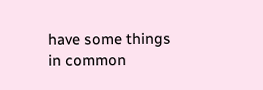have some things in common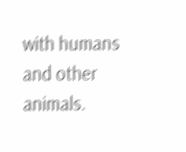with humans and other animals.